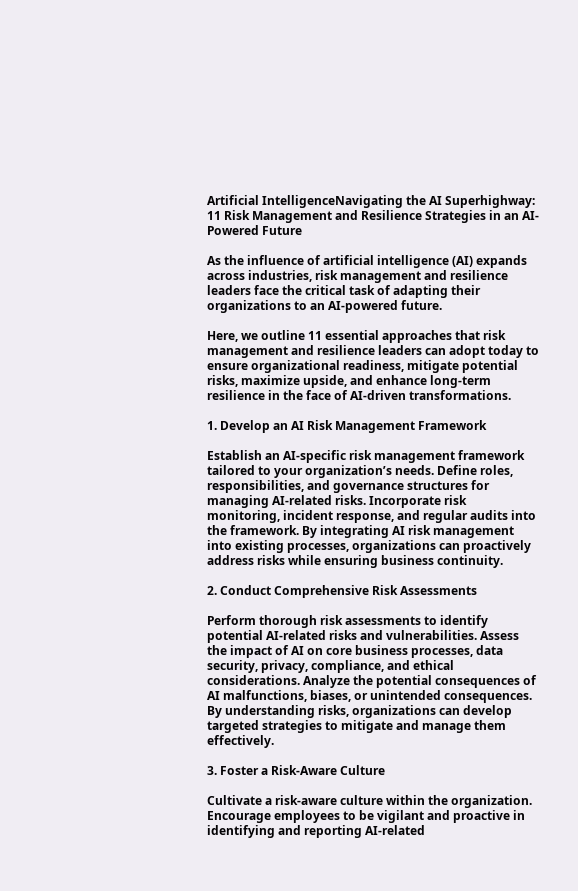Artificial IntelligenceNavigating the AI Superhighway: 11 Risk Management and Resilience Strategies in an AI-Powered Future

As the influence of artificial intelligence (AI) expands across industries, risk management and resilience leaders face the critical task of adapting their organizations to an AI-powered future.

Here, we outline 11 essential approaches that risk management and resilience leaders can adopt today to ensure organizational readiness, mitigate potential risks, maximize upside, and enhance long-term resilience in the face of AI-driven transformations.

1. Develop an AI Risk Management Framework

Establish an AI-specific risk management framework tailored to your organization’s needs. Define roles, responsibilities, and governance structures for managing AI-related risks. Incorporate risk monitoring, incident response, and regular audits into the framework. By integrating AI risk management into existing processes, organizations can proactively address risks while ensuring business continuity.

2. Conduct Comprehensive Risk Assessments

Perform thorough risk assessments to identify potential AI-related risks and vulnerabilities. Assess the impact of AI on core business processes, data security, privacy, compliance, and ethical considerations. Analyze the potential consequences of AI malfunctions, biases, or unintended consequences. By understanding risks, organizations can develop targeted strategies to mitigate and manage them effectively.

3. Foster a Risk-Aware Culture

Cultivate a risk-aware culture within the organization. Encourage employees to be vigilant and proactive in identifying and reporting AI-related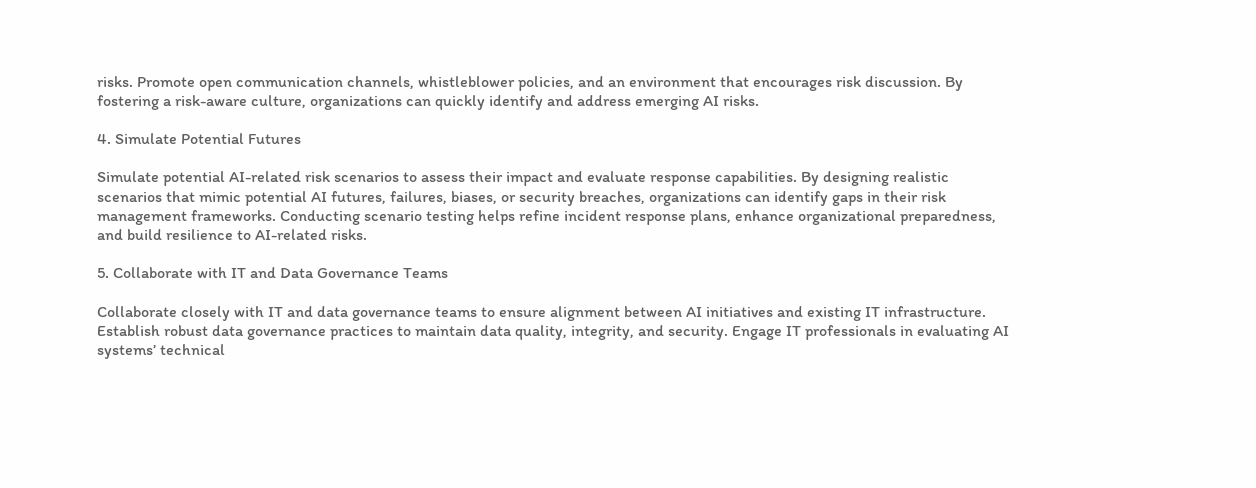risks. Promote open communication channels, whistleblower policies, and an environment that encourages risk discussion. By fostering a risk-aware culture, organizations can quickly identify and address emerging AI risks.

4. Simulate Potential Futures

Simulate potential AI-related risk scenarios to assess their impact and evaluate response capabilities. By designing realistic scenarios that mimic potential AI futures, failures, biases, or security breaches, organizations can identify gaps in their risk management frameworks. Conducting scenario testing helps refine incident response plans, enhance organizational preparedness, and build resilience to AI-related risks.

5. Collaborate with IT and Data Governance Teams

Collaborate closely with IT and data governance teams to ensure alignment between AI initiatives and existing IT infrastructure. Establish robust data governance practices to maintain data quality, integrity, and security. Engage IT professionals in evaluating AI systems’ technical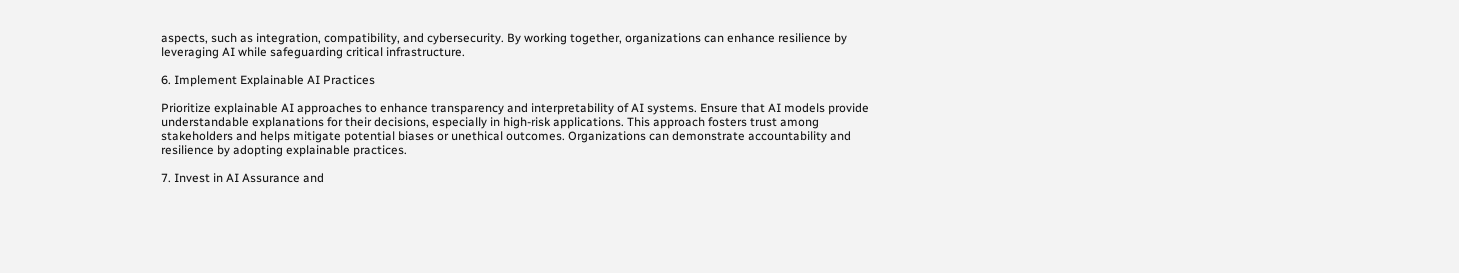aspects, such as integration, compatibility, and cybersecurity. By working together, organizations can enhance resilience by leveraging AI while safeguarding critical infrastructure.

6. Implement Explainable AI Practices

Prioritize explainable AI approaches to enhance transparency and interpretability of AI systems. Ensure that AI models provide understandable explanations for their decisions, especially in high-risk applications. This approach fosters trust among stakeholders and helps mitigate potential biases or unethical outcomes. Organizations can demonstrate accountability and resilience by adopting explainable practices.

7. Invest in AI Assurance and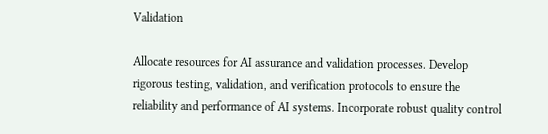Validation

Allocate resources for AI assurance and validation processes. Develop rigorous testing, validation, and verification protocols to ensure the reliability and performance of AI systems. Incorporate robust quality control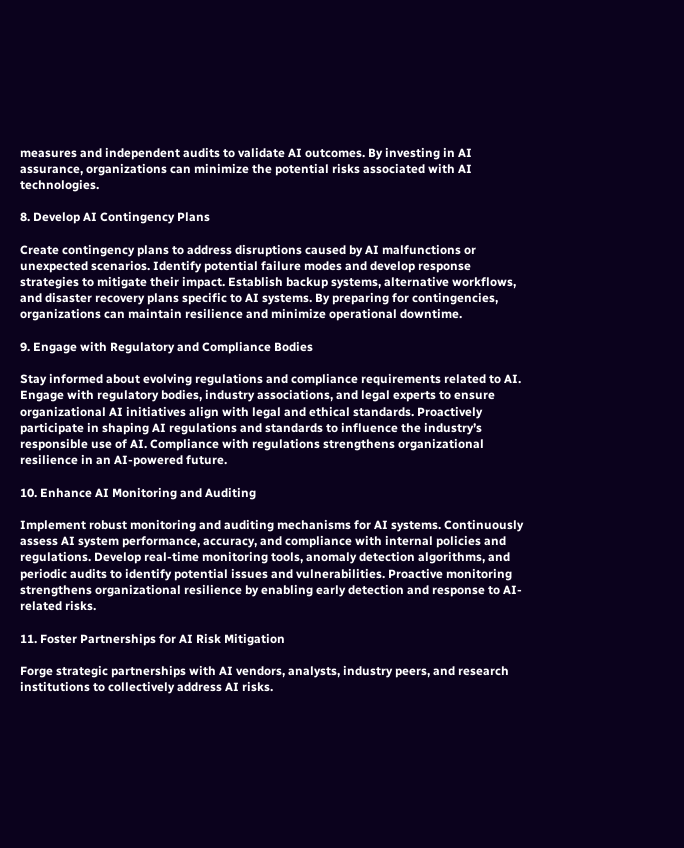measures and independent audits to validate AI outcomes. By investing in AI assurance, organizations can minimize the potential risks associated with AI technologies.

8. Develop AI Contingency Plans

Create contingency plans to address disruptions caused by AI malfunctions or unexpected scenarios. Identify potential failure modes and develop response strategies to mitigate their impact. Establish backup systems, alternative workflows, and disaster recovery plans specific to AI systems. By preparing for contingencies, organizations can maintain resilience and minimize operational downtime.

9. Engage with Regulatory and Compliance Bodies

Stay informed about evolving regulations and compliance requirements related to AI. Engage with regulatory bodies, industry associations, and legal experts to ensure organizational AI initiatives align with legal and ethical standards. Proactively participate in shaping AI regulations and standards to influence the industry’s responsible use of AI. Compliance with regulations strengthens organizational resilience in an AI-powered future.

10. Enhance AI Monitoring and Auditing

Implement robust monitoring and auditing mechanisms for AI systems. Continuously assess AI system performance, accuracy, and compliance with internal policies and regulations. Develop real-time monitoring tools, anomaly detection algorithms, and periodic audits to identify potential issues and vulnerabilities. Proactive monitoring strengthens organizational resilience by enabling early detection and response to AI-related risks.

11. Foster Partnerships for AI Risk Mitigation

Forge strategic partnerships with AI vendors, analysts, industry peers, and research institutions to collectively address AI risks.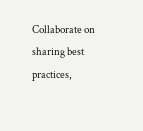Collaborate on sharing best practices,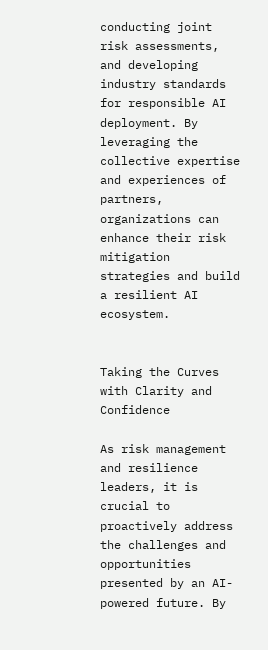conducting joint risk assessments, and developing industry standards for responsible AI deployment. By leveraging the collective expertise and experiences of partners, organizations can enhance their risk mitigation strategies and build a resilient AI ecosystem.


Taking the Curves with Clarity and Confidence

As risk management and resilience leaders, it is crucial to proactively address the challenges and opportunities presented by an AI-powered future. By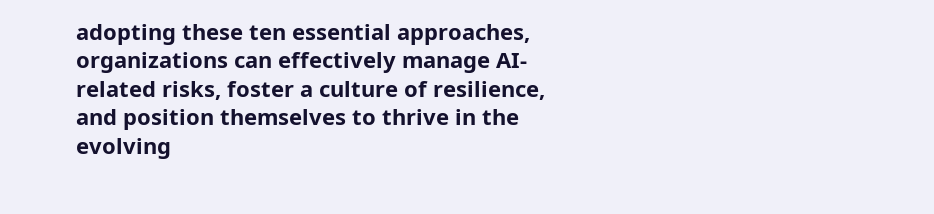adopting these ten essential approaches, organizations can effectively manage AI-related risks, foster a culture of resilience, and position themselves to thrive in the evolving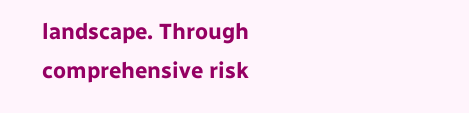landscape. Through comprehensive risk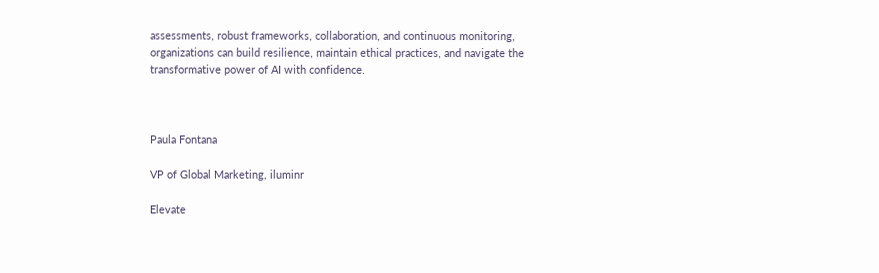assessments, robust frameworks, collaboration, and continuous monitoring, organizations can build resilience, maintain ethical practices, and navigate the transformative power of AI with confidence.



Paula Fontana

VP of Global Marketing, iluminr

Elevate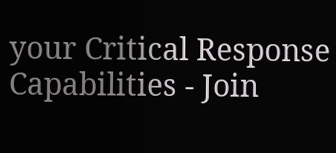your Critical Response Capabilities - Join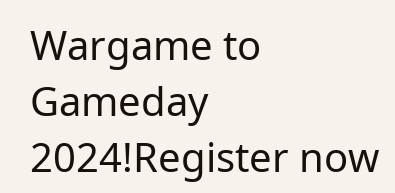Wargame to Gameday 2024!Register now